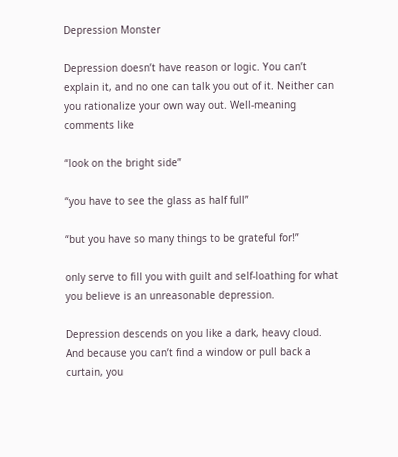Depression Monster

Depression doesn’t have reason or logic. You can’t explain it, and no one can talk you out of it. Neither can you rationalize your own way out. Well-meaning comments like

“look on the bright side”

“you have to see the glass as half full”

“but you have so many things to be grateful for!”

only serve to fill you with guilt and self-loathing for what you believe is an unreasonable depression.

Depression descends on you like a dark, heavy cloud. And because you can’t find a window or pull back a curtain, you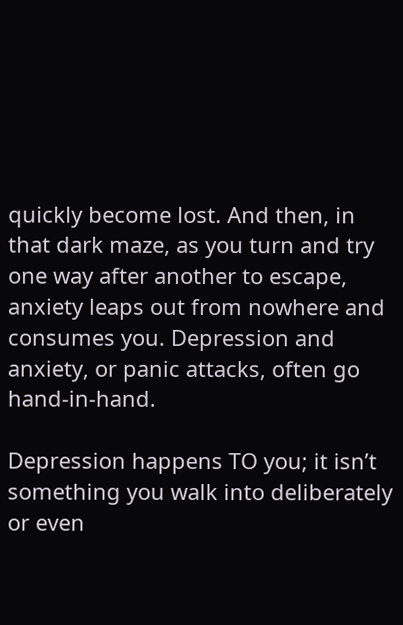quickly become lost. And then, in that dark maze, as you turn and try one way after another to escape, anxiety leaps out from nowhere and consumes you. Depression and anxiety, or panic attacks, often go hand-in-hand.

Depression happens TO you; it isn’t something you walk into deliberately or even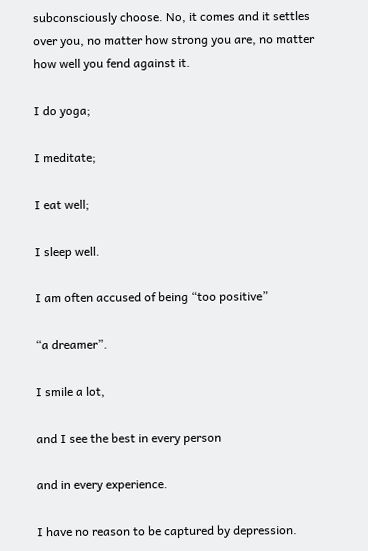subconsciously choose. No, it comes and it settles over you, no matter how strong you are, no matter how well you fend against it.

I do yoga;

I meditate;

I eat well;

I sleep well.

I am often accused of being “too positive”

“a dreamer”.

I smile a lot,

and I see the best in every person

and in every experience.

I have no reason to be captured by depression.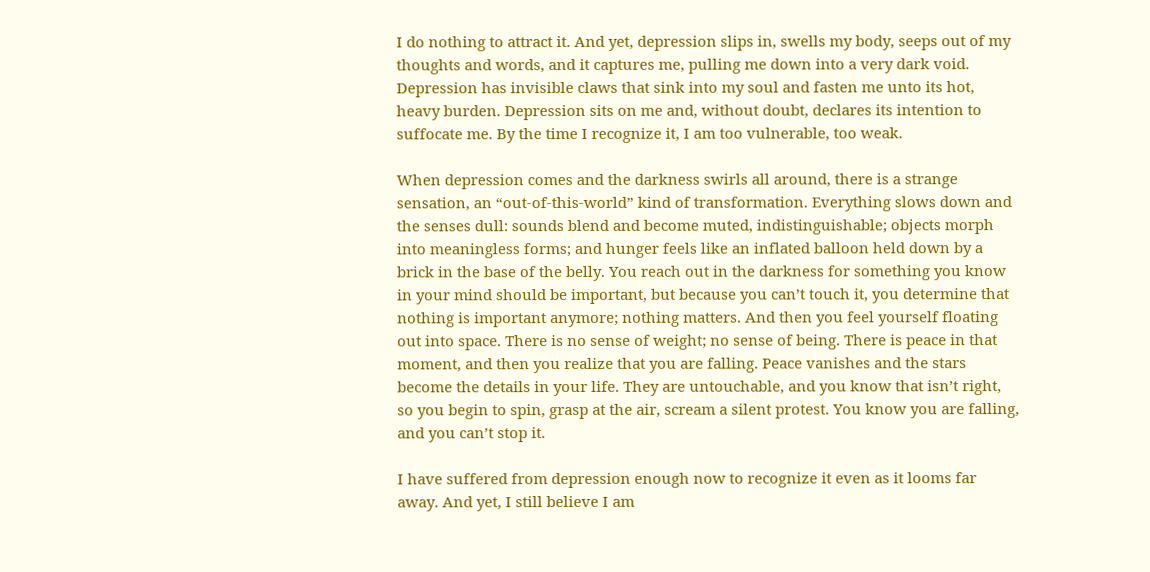I do nothing to attract it. And yet, depression slips in, swells my body, seeps out of my thoughts and words, and it captures me, pulling me down into a very dark void.  Depression has invisible claws that sink into my soul and fasten me unto its hot, heavy burden. Depression sits on me and, without doubt, declares its intention to suffocate me. By the time I recognize it, I am too vulnerable, too weak.

When depression comes and the darkness swirls all around, there is a strange sensation, an “out-of-this-world” kind of transformation. Everything slows down and the senses dull: sounds blend and become muted, indistinguishable; objects morph into meaningless forms; and hunger feels like an inflated balloon held down by a brick in the base of the belly. You reach out in the darkness for something you know in your mind should be important, but because you can’t touch it, you determine that nothing is important anymore; nothing matters. And then you feel yourself floating out into space. There is no sense of weight; no sense of being. There is peace in that moment, and then you realize that you are falling. Peace vanishes and the stars become the details in your life. They are untouchable, and you know that isn’t right, so you begin to spin, grasp at the air, scream a silent protest. You know you are falling, and you can’t stop it.

I have suffered from depression enough now to recognize it even as it looms far away. And yet, I still believe I am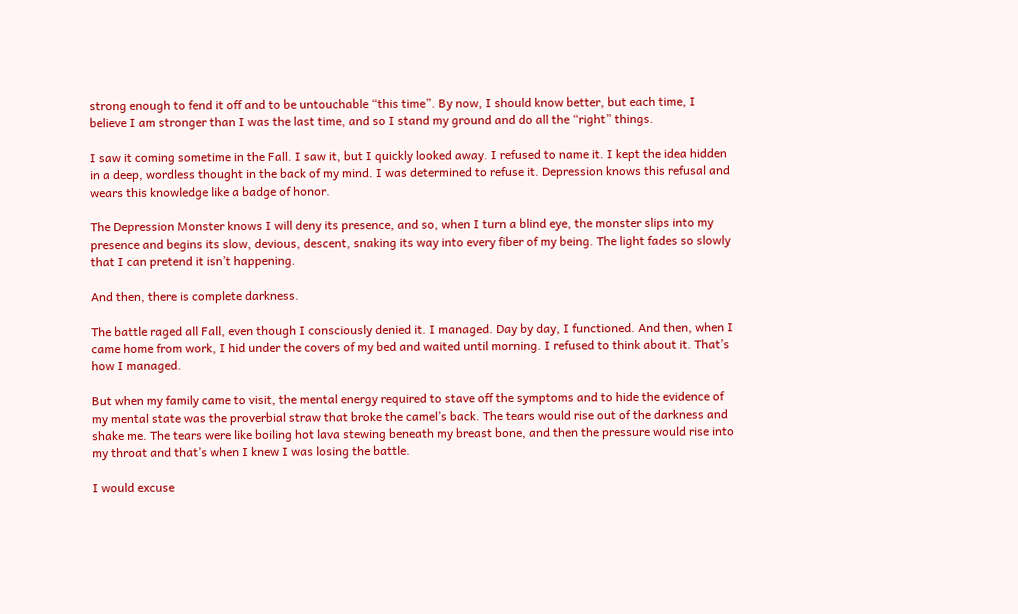strong enough to fend it off and to be untouchable “this time”. By now, I should know better, but each time, I believe I am stronger than I was the last time, and so I stand my ground and do all the “right” things.

I saw it coming sometime in the Fall. I saw it, but I quickly looked away. I refused to name it. I kept the idea hidden in a deep, wordless thought in the back of my mind. I was determined to refuse it. Depression knows this refusal and wears this knowledge like a badge of honor.

The Depression Monster knows I will deny its presence, and so, when I turn a blind eye, the monster slips into my presence and begins its slow, devious, descent, snaking its way into every fiber of my being. The light fades so slowly that I can pretend it isn’t happening.

And then, there is complete darkness.

The battle raged all Fall, even though I consciously denied it. I managed. Day by day, I functioned. And then, when I came home from work, I hid under the covers of my bed and waited until morning. I refused to think about it. That’s how I managed.

But when my family came to visit, the mental energy required to stave off the symptoms and to hide the evidence of my mental state was the proverbial straw that broke the camel’s back. The tears would rise out of the darkness and shake me. The tears were like boiling hot lava stewing beneath my breast bone, and then the pressure would rise into my throat and that’s when I knew I was losing the battle.

I would excuse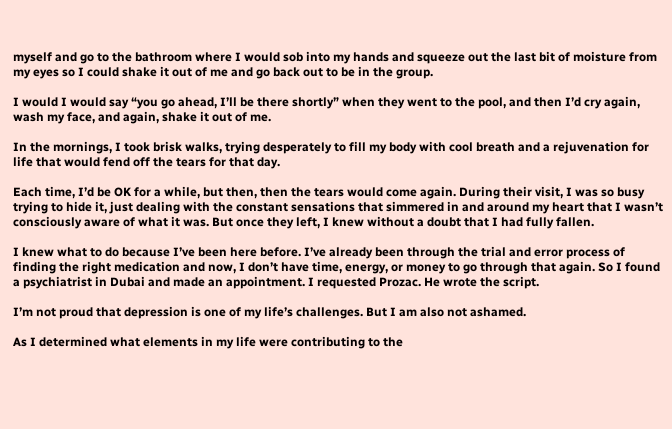myself and go to the bathroom where I would sob into my hands and squeeze out the last bit of moisture from my eyes so I could shake it out of me and go back out to be in the group.

I would I would say “you go ahead, I’ll be there shortly” when they went to the pool, and then I’d cry again, wash my face, and again, shake it out of me.

In the mornings, I took brisk walks, trying desperately to fill my body with cool breath and a rejuvenation for life that would fend off the tears for that day.

Each time, I’d be OK for a while, but then, then the tears would come again. During their visit, I was so busy trying to hide it, just dealing with the constant sensations that simmered in and around my heart that I wasn’t consciously aware of what it was. But once they left, I knew without a doubt that I had fully fallen.

I knew what to do because I’ve been here before. I’ve already been through the trial and error process of finding the right medication and now, I don’t have time, energy, or money to go through that again. So I found a psychiatrist in Dubai and made an appointment. I requested Prozac. He wrote the script.

I’m not proud that depression is one of my life’s challenges. But I am also not ashamed.

As I determined what elements in my life were contributing to the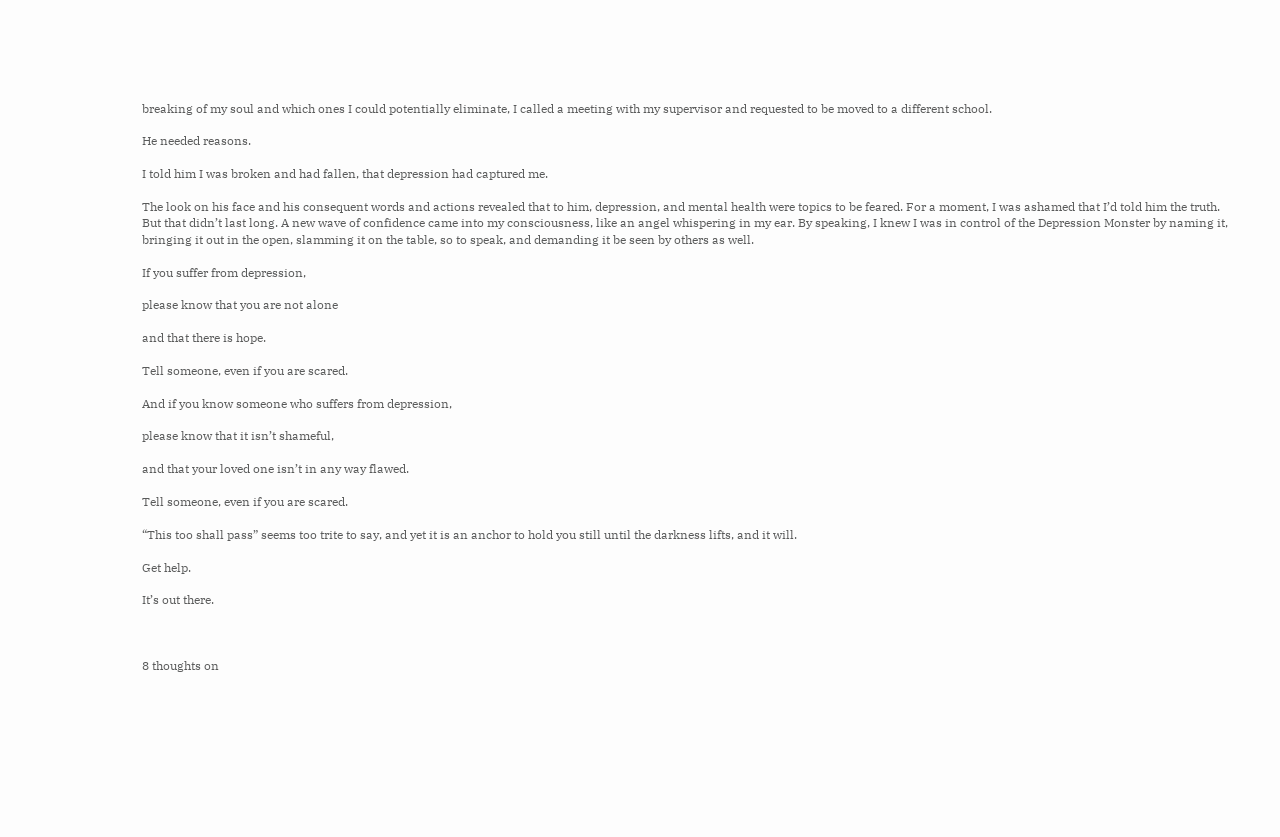breaking of my soul and which ones I could potentially eliminate, I called a meeting with my supervisor and requested to be moved to a different school.

He needed reasons.

I told him I was broken and had fallen, that depression had captured me.

The look on his face and his consequent words and actions revealed that to him, depression, and mental health were topics to be feared. For a moment, I was ashamed that I’d told him the truth. But that didn’t last long. A new wave of confidence came into my consciousness, like an angel whispering in my ear. By speaking, I knew I was in control of the Depression Monster by naming it, bringing it out in the open, slamming it on the table, so to speak, and demanding it be seen by others as well.

If you suffer from depression,

please know that you are not alone

and that there is hope.

Tell someone, even if you are scared.

And if you know someone who suffers from depression,

please know that it isn’t shameful,

and that your loved one isn’t in any way flawed.

Tell someone, even if you are scared.

“This too shall pass” seems too trite to say, and yet it is an anchor to hold you still until the darkness lifts, and it will.

Get help.

It’s out there.



8 thoughts on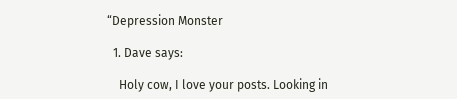“Depression Monster

  1. Dave says:

    Holy cow, I love your posts. Looking in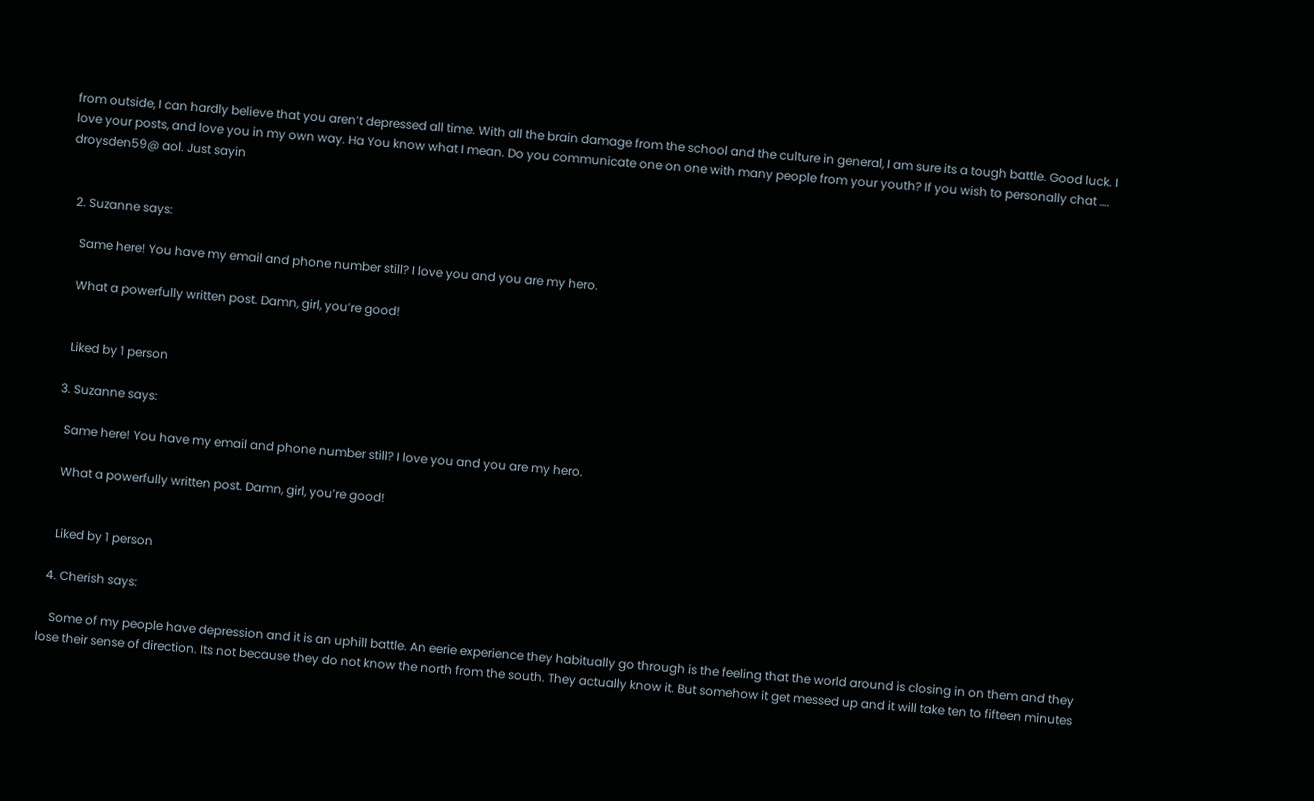from outside, I can hardly believe that you aren’t depressed all time. With all the brain damage from the school and the culture in general, I am sure its a tough battle. Good luck. I love your posts, and love you in my own way. Ha You know what I mean. Do you communicate one on one with many people from your youth? If you wish to personally chat …. droysden59@ aol. Just sayin


  2. Suzanne says:

    Same here! You have my email and phone number still? I love you and you are my hero.

    What a powerfully written post. Damn, girl, you’re good!


    Liked by 1 person

  3. Suzanne says:

    Same here! You have my email and phone number still? I love you and you are my hero.

    What a powerfully written post. Damn, girl, you’re good!


    Liked by 1 person

  4. Cherish says:

    Some of my people have depression and it is an uphill battle. An eerie experience they habitually go through is the feeling that the world around is closing in on them and they lose their sense of direction. Its not because they do not know the north from the south. They actually know it. But somehow it get messed up and it will take ten to fifteen minutes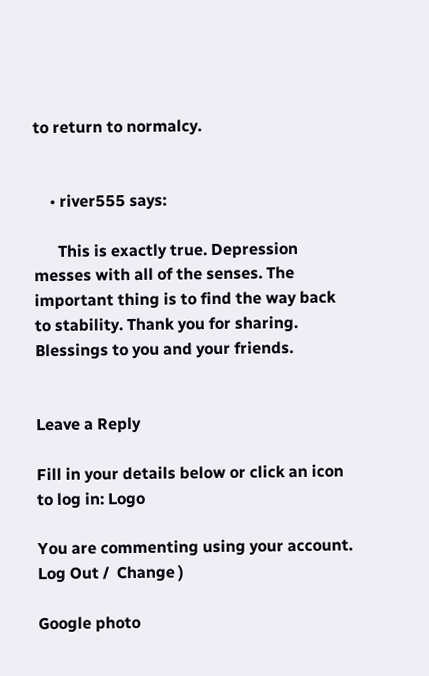to return to normalcy.


    • river555 says:

      This is exactly true. Depression messes with all of the senses. The important thing is to find the way back to stability. Thank you for sharing. Blessings to you and your friends.


Leave a Reply

Fill in your details below or click an icon to log in: Logo

You are commenting using your account. Log Out /  Change )

Google photo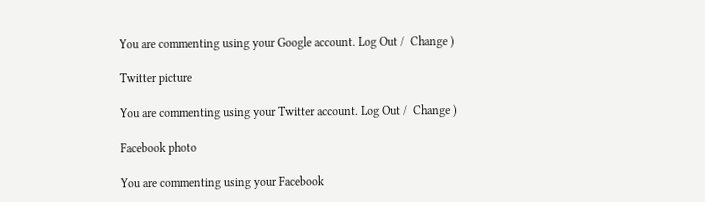You are commenting using your Google account. Log Out /  Change )

Twitter picture

You are commenting using your Twitter account. Log Out /  Change )

Facebook photo

You are commenting using your Facebook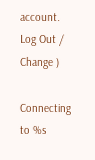account. Log Out /  Change )

Connecting to %s